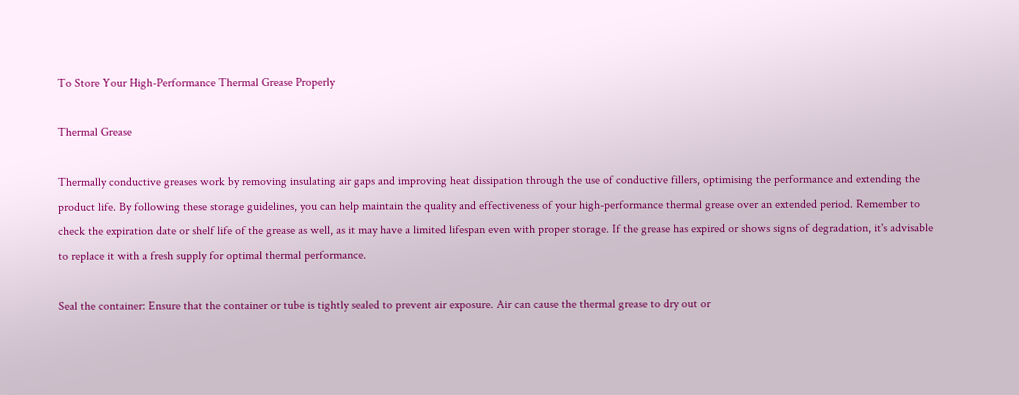To Store Your High-Performance Thermal Grease Properly

Thermal Grease

Thermally conductive greases work by removing insulating air gaps and improving heat dissipation through the use of conductive fillers, optimising the performance and extending the product life. By following these storage guidelines, you can help maintain the quality and effectiveness of your high-performance thermal grease over an extended period. Remember to check the expiration date or shelf life of the grease as well, as it may have a limited lifespan even with proper storage. If the grease has expired or shows signs of degradation, it's advisable to replace it with a fresh supply for optimal thermal performance.

Seal the container: Ensure that the container or tube is tightly sealed to prevent air exposure. Air can cause the thermal grease to dry out or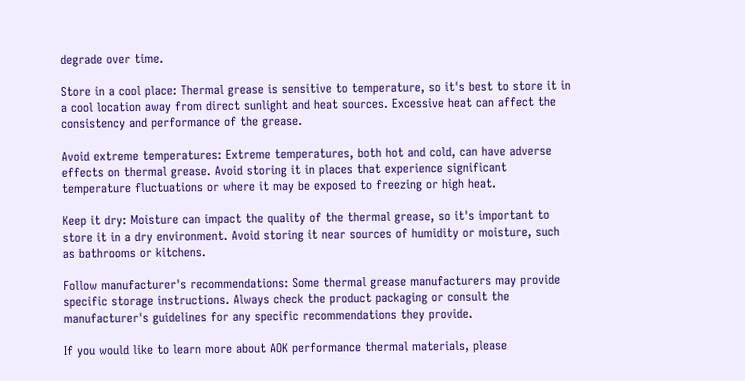degrade over time.

Store in a cool place: Thermal grease is sensitive to temperature, so it's best to store it in a cool location away from direct sunlight and heat sources. Excessive heat can affect the consistency and performance of the grease.

Avoid extreme temperatures: Extreme temperatures, both hot and cold, can have adverse effects on thermal grease. Avoid storing it in places that experience significant temperature fluctuations or where it may be exposed to freezing or high heat.

Keep it dry: Moisture can impact the quality of the thermal grease, so it's important to store it in a dry environment. Avoid storing it near sources of humidity or moisture, such as bathrooms or kitchens.

Follow manufacturer's recommendations: Some thermal grease manufacturers may provide specific storage instructions. Always check the product packaging or consult the manufacturer's guidelines for any specific recommendations they provide.

If you would like to learn more about AOK performance thermal materials, please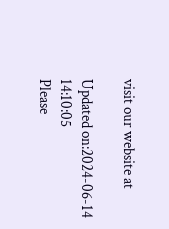visit our website at

Updated on:2024-06-14 14:10:05
Please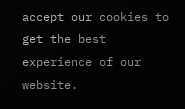accept our cookies to get the best experience of our website.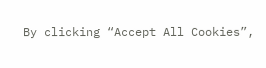By clicking “Accept All Cookies”,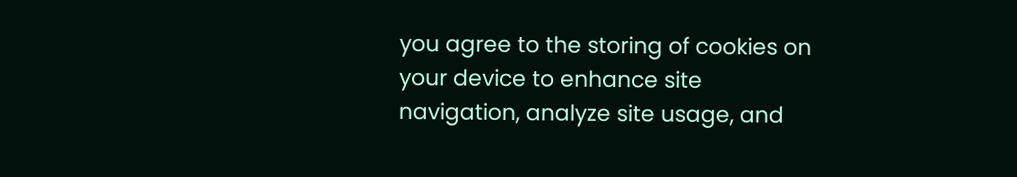you agree to the storing of cookies on your device to enhance site navigation, analyze site usage, and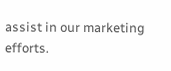assist in our marketing efforts.